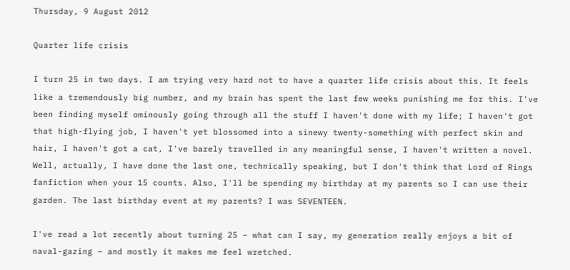Thursday, 9 August 2012

Quarter life crisis

I turn 25 in two days. I am trying very hard not to have a quarter life crisis about this. It feels like a tremendously big number, and my brain has spent the last few weeks punishing me for this. I've been finding myself ominously going through all the stuff I haven't done with my life; I haven't got that high-flying job, I haven't yet blossomed into a sinewy twenty-something with perfect skin and hair, I haven't got a cat, I've barely travelled in any meaningful sense, I haven't written a novel. Well, actually, I have done the last one, technically speaking, but I don't think that Lord of Rings fanfiction when your 15 counts. Also, I'll be spending my birthday at my parents so I can use their garden. The last birthday event at my parents? I was SEVENTEEN.

I've read a lot recently about turning 25 – what can I say, my generation really enjoys a bit of naval-gazing – and mostly it makes me feel wretched.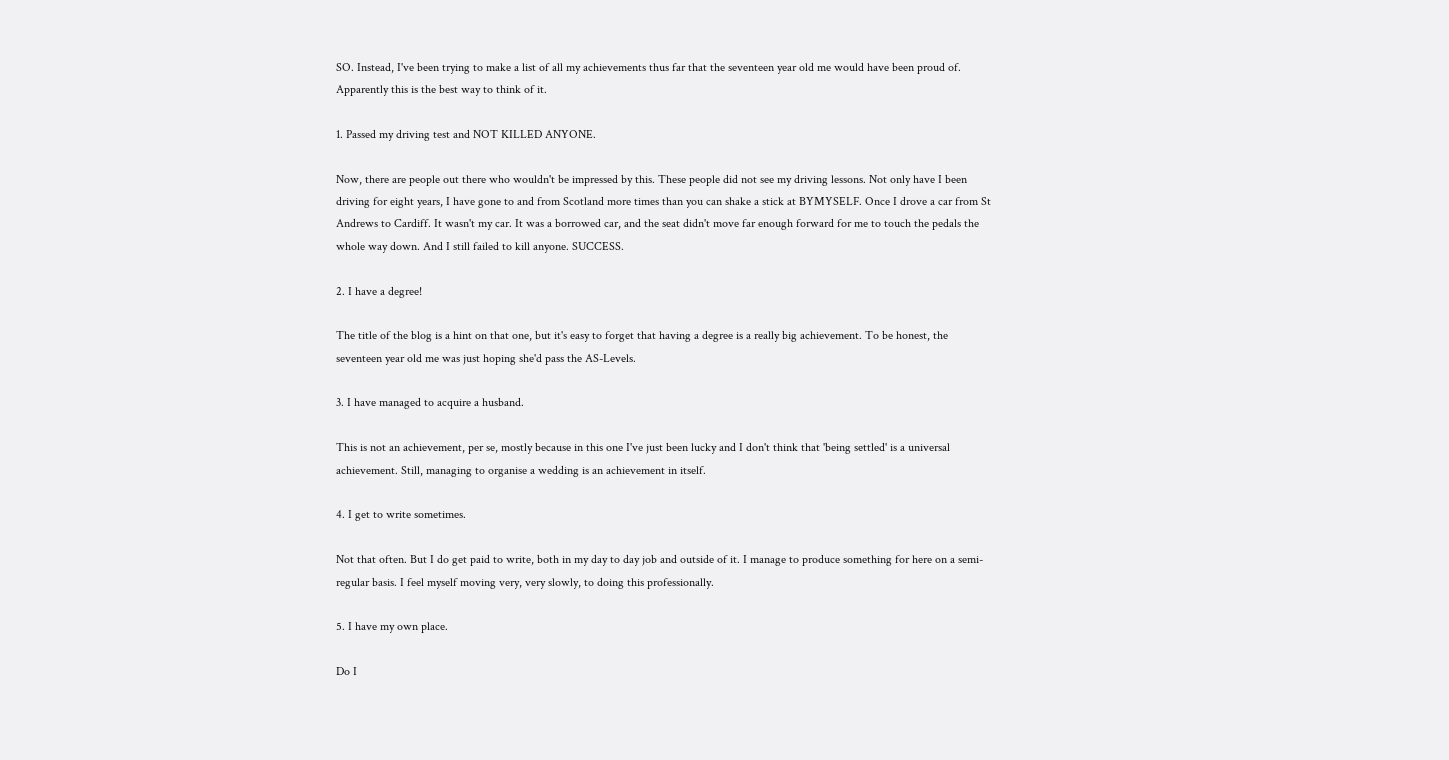SO. Instead, I've been trying to make a list of all my achievements thus far that the seventeen year old me would have been proud of. Apparently this is the best way to think of it.

1. Passed my driving test and NOT KILLED ANYONE.

Now, there are people out there who wouldn't be impressed by this. These people did not see my driving lessons. Not only have I been driving for eight years, I have gone to and from Scotland more times than you can shake a stick at BYMYSELF. Once I drove a car from St Andrews to Cardiff. It wasn't my car. It was a borrowed car, and the seat didn't move far enough forward for me to touch the pedals the whole way down. And I still failed to kill anyone. SUCCESS.

2. I have a degree!

The title of the blog is a hint on that one, but it's easy to forget that having a degree is a really big achievement. To be honest, the seventeen year old me was just hoping she'd pass the AS-Levels.

3. I have managed to acquire a husband.

This is not an achievement, per se, mostly because in this one I've just been lucky and I don't think that 'being settled' is a universal achievement. Still, managing to organise a wedding is an achievement in itself.

4. I get to write sometimes.

Not that often. But I do get paid to write, both in my day to day job and outside of it. I manage to produce something for here on a semi-regular basis. I feel myself moving very, very slowly, to doing this professionally.

5. I have my own place.

Do I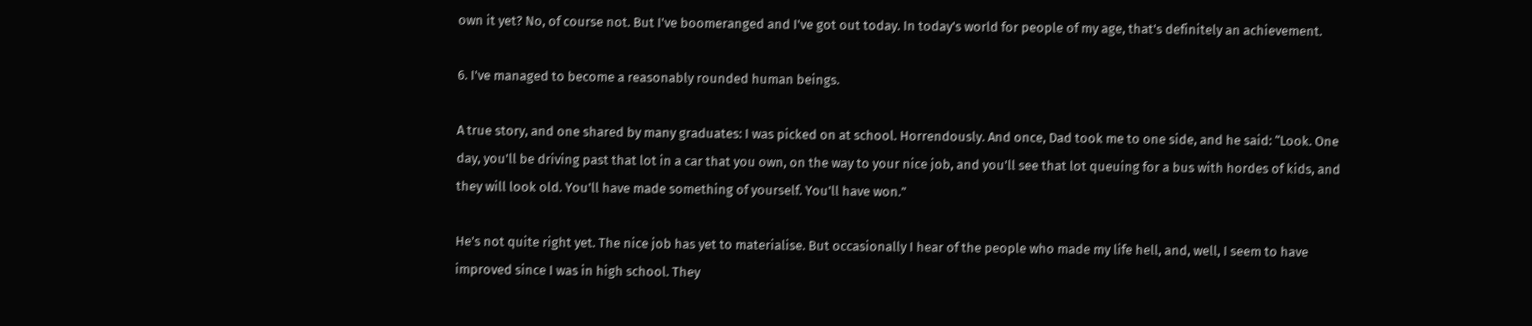own it yet? No, of course not. But I've boomeranged and I've got out today. In today's world for people of my age, that's definitely an achievement.

6. I've managed to become a reasonably rounded human beings.

A true story, and one shared by many graduates: I was picked on at school. Horrendously. And once, Dad took me to one side, and he said: “Look. One day, you'll be driving past that lot in a car that you own, on the way to your nice job, and you'll see that lot queuing for a bus with hordes of kids, and they will look old. You'll have made something of yourself. You'll have won.”

He's not quite right yet. The nice job has yet to materialise. But occasionally I hear of the people who made my life hell, and, well, I seem to have improved since I was in high school. They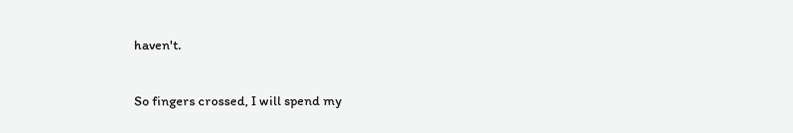haven't.

So fingers crossed, I will spend my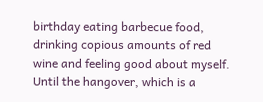birthday eating barbecue food, drinking copious amounts of red wine and feeling good about myself. Until the hangover, which is a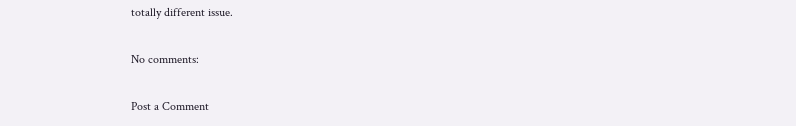totally different issue.

No comments:

Post a Comment